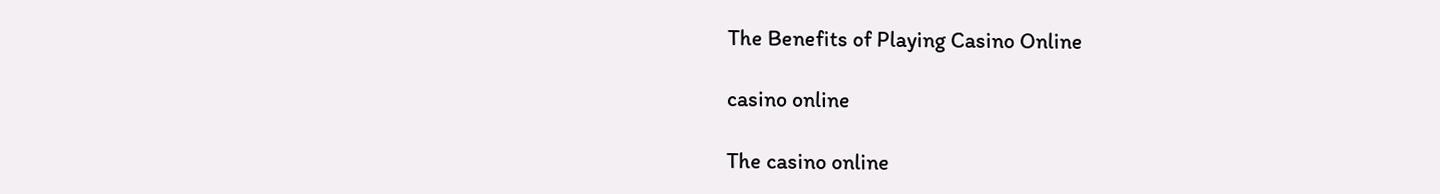The Benefits of Playing Casino Online

casino online

The casino online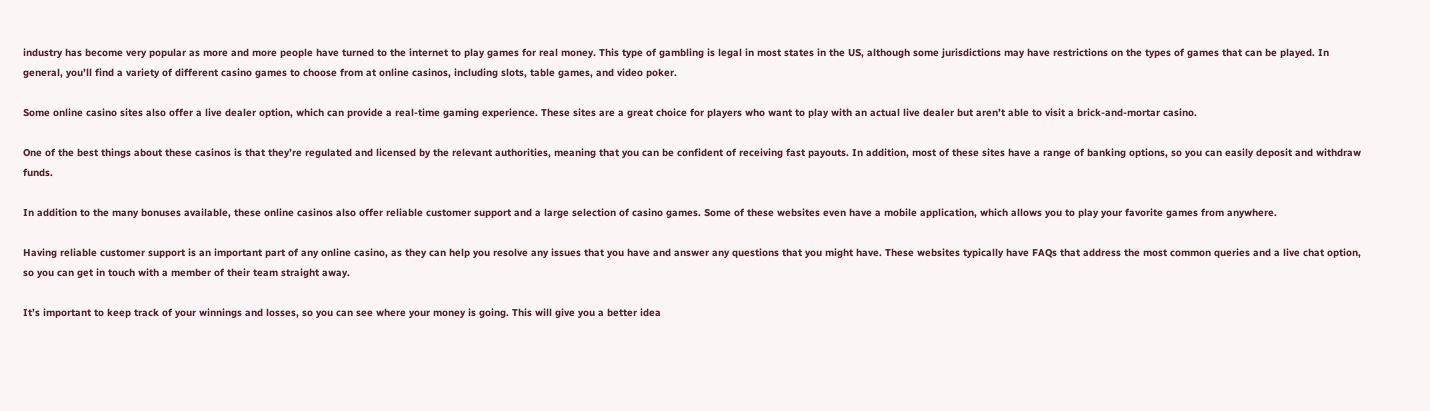industry has become very popular as more and more people have turned to the internet to play games for real money. This type of gambling is legal in most states in the US, although some jurisdictions may have restrictions on the types of games that can be played. In general, you’ll find a variety of different casino games to choose from at online casinos, including slots, table games, and video poker.

Some online casino sites also offer a live dealer option, which can provide a real-time gaming experience. These sites are a great choice for players who want to play with an actual live dealer but aren’t able to visit a brick-and-mortar casino.

One of the best things about these casinos is that they’re regulated and licensed by the relevant authorities, meaning that you can be confident of receiving fast payouts. In addition, most of these sites have a range of banking options, so you can easily deposit and withdraw funds.

In addition to the many bonuses available, these online casinos also offer reliable customer support and a large selection of casino games. Some of these websites even have a mobile application, which allows you to play your favorite games from anywhere.

Having reliable customer support is an important part of any online casino, as they can help you resolve any issues that you have and answer any questions that you might have. These websites typically have FAQs that address the most common queries and a live chat option, so you can get in touch with a member of their team straight away.

It’s important to keep track of your winnings and losses, so you can see where your money is going. This will give you a better idea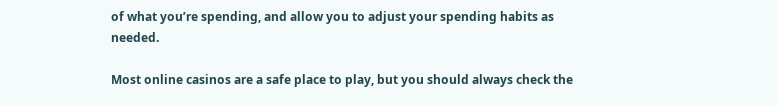of what you’re spending, and allow you to adjust your spending habits as needed.

Most online casinos are a safe place to play, but you should always check the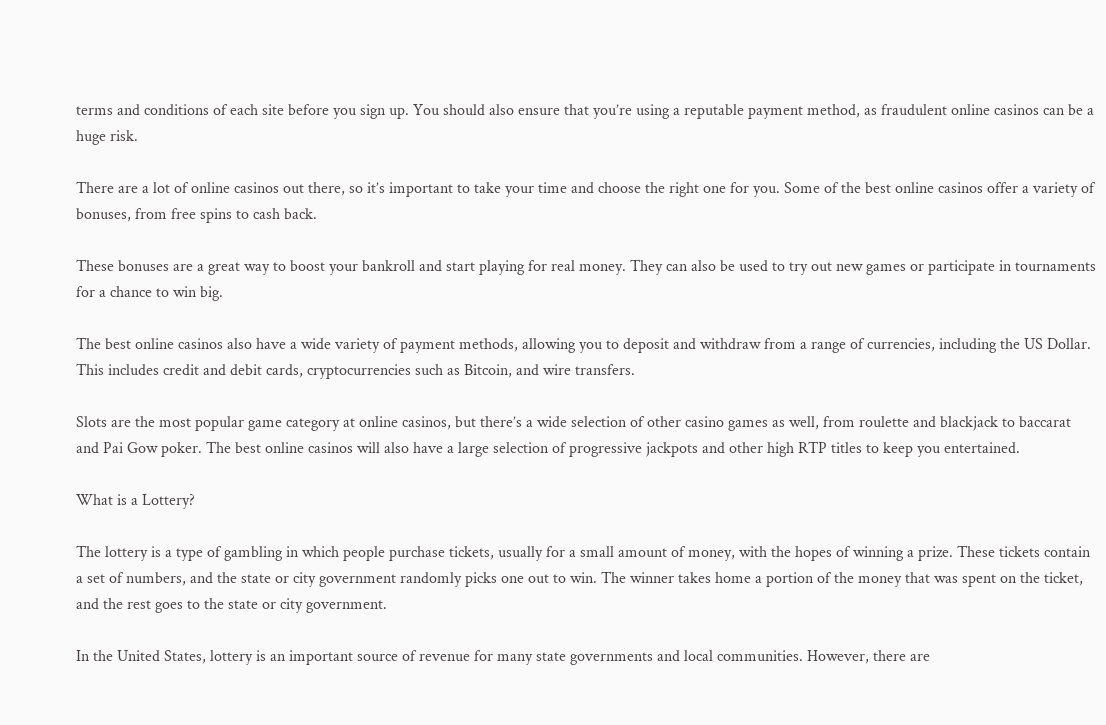terms and conditions of each site before you sign up. You should also ensure that you’re using a reputable payment method, as fraudulent online casinos can be a huge risk.

There are a lot of online casinos out there, so it’s important to take your time and choose the right one for you. Some of the best online casinos offer a variety of bonuses, from free spins to cash back.

These bonuses are a great way to boost your bankroll and start playing for real money. They can also be used to try out new games or participate in tournaments for a chance to win big.

The best online casinos also have a wide variety of payment methods, allowing you to deposit and withdraw from a range of currencies, including the US Dollar. This includes credit and debit cards, cryptocurrencies such as Bitcoin, and wire transfers.

Slots are the most popular game category at online casinos, but there’s a wide selection of other casino games as well, from roulette and blackjack to baccarat and Pai Gow poker. The best online casinos will also have a large selection of progressive jackpots and other high RTP titles to keep you entertained.

What is a Lottery?

The lottery is a type of gambling in which people purchase tickets, usually for a small amount of money, with the hopes of winning a prize. These tickets contain a set of numbers, and the state or city government randomly picks one out to win. The winner takes home a portion of the money that was spent on the ticket, and the rest goes to the state or city government.

In the United States, lottery is an important source of revenue for many state governments and local communities. However, there are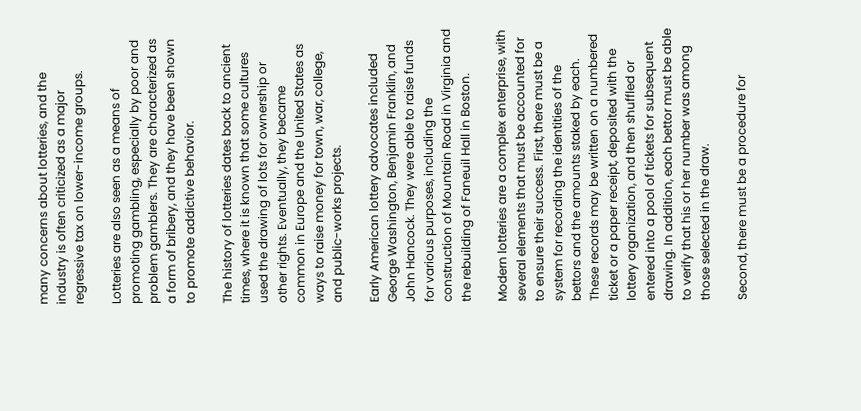many concerns about lotteries, and the industry is often criticized as a major regressive tax on lower-income groups.

Lotteries are also seen as a means of promoting gambling, especially by poor and problem gamblers. They are characterized as a form of bribery, and they have been shown to promote addictive behavior.

The history of lotteries dates back to ancient times, where it is known that some cultures used the drawing of lots for ownership or other rights. Eventually, they became common in Europe and the United States as ways to raise money for town, war, college, and public-works projects.

Early American lottery advocates included George Washington, Benjamin Franklin, and John Hancock. They were able to raise funds for various purposes, including the construction of Mountain Road in Virginia and the rebuilding of Faneuil Hall in Boston.

Modern lotteries are a complex enterprise, with several elements that must be accounted for to ensure their success. First, there must be a system for recording the identities of the bettors and the amounts staked by each. These records may be written on a numbered ticket or a paper receipt, deposited with the lottery organization, and then shuffled or entered into a pool of tickets for subsequent drawing. In addition, each bettor must be able to verify that his or her number was among those selected in the draw.

Second, there must be a procedure for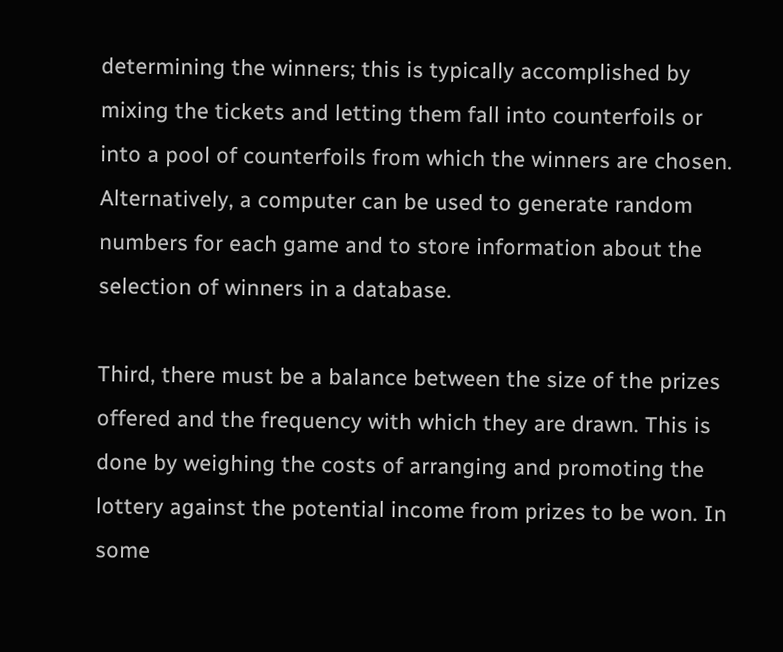determining the winners; this is typically accomplished by mixing the tickets and letting them fall into counterfoils or into a pool of counterfoils from which the winners are chosen. Alternatively, a computer can be used to generate random numbers for each game and to store information about the selection of winners in a database.

Third, there must be a balance between the size of the prizes offered and the frequency with which they are drawn. This is done by weighing the costs of arranging and promoting the lottery against the potential income from prizes to be won. In some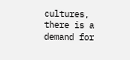cultures, there is a demand for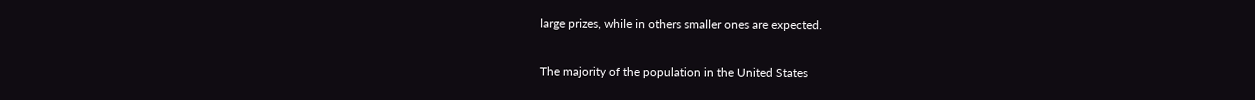large prizes, while in others smaller ones are expected.

The majority of the population in the United States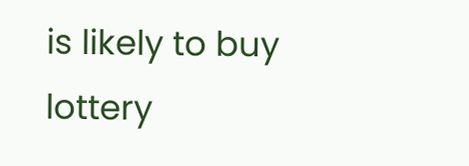is likely to buy lottery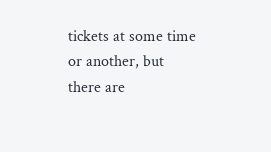tickets at some time or another, but there are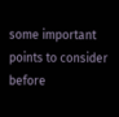some important points to consider before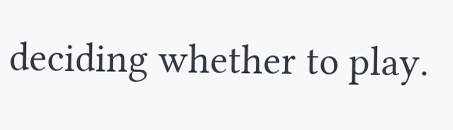deciding whether to play.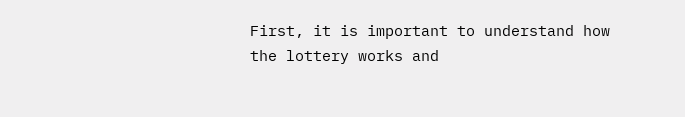First, it is important to understand how the lottery works and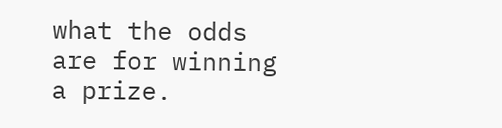what the odds are for winning a prize.